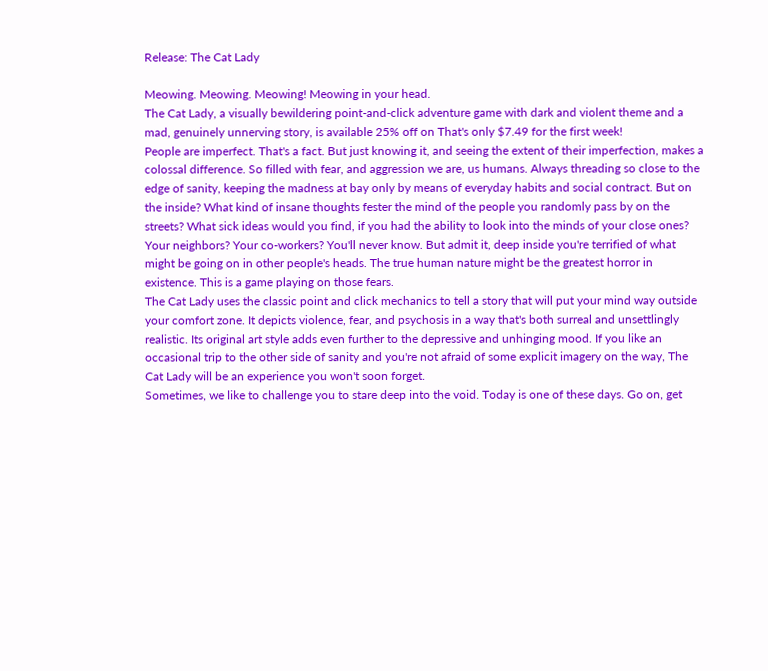Release: The Cat Lady

Meowing. Meowing. Meowing! Meowing in your head.
The Cat Lady, a visually bewildering point-and-click adventure game with dark and violent theme and a mad, genuinely unnerving story, is available 25% off on That's only $7.49 for the first week!
People are imperfect. That's a fact. But just knowing it, and seeing the extent of their imperfection, makes a colossal difference. So filled with fear, and aggression we are, us humans. Always threading so close to the edge of sanity, keeping the madness at bay only by means of everyday habits and social contract. But on the inside? What kind of insane thoughts fester the mind of the people you randomly pass by on the streets? What sick ideas would you find, if you had the ability to look into the minds of your close ones? Your neighbors? Your co-workers? You'll never know. But admit it, deep inside you're terrified of what might be going on in other people's heads. The true human nature might be the greatest horror in existence. This is a game playing on those fears.
The Cat Lady uses the classic point and click mechanics to tell a story that will put your mind way outside your comfort zone. It depicts violence, fear, and psychosis in a way that's both surreal and unsettlingly realistic. Its original art style adds even further to the depressive and unhinging mood. If you like an occasional trip to the other side of sanity and you're not afraid of some explicit imagery on the way, The Cat Lady will be an experience you won't soon forget.
Sometimes, we like to challenge you to stare deep into the void. Today is one of these days. Go on, get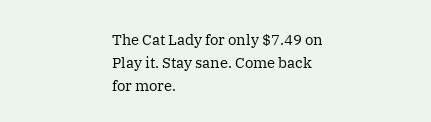The Cat Lady for only $7.49 on Play it. Stay sane. Come back for more.